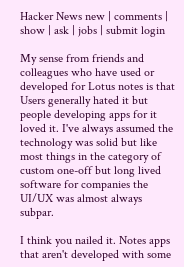Hacker News new | comments | show | ask | jobs | submit login

My sense from friends and colleagues who have used or developed for Lotus notes is that Users generally hated it but people developing apps for it loved it. I've always assumed the technology was solid but like most things in the category of custom one-off but long lived software for companies the UI/UX was almost always subpar.

I think you nailed it. Notes apps that aren't developed with some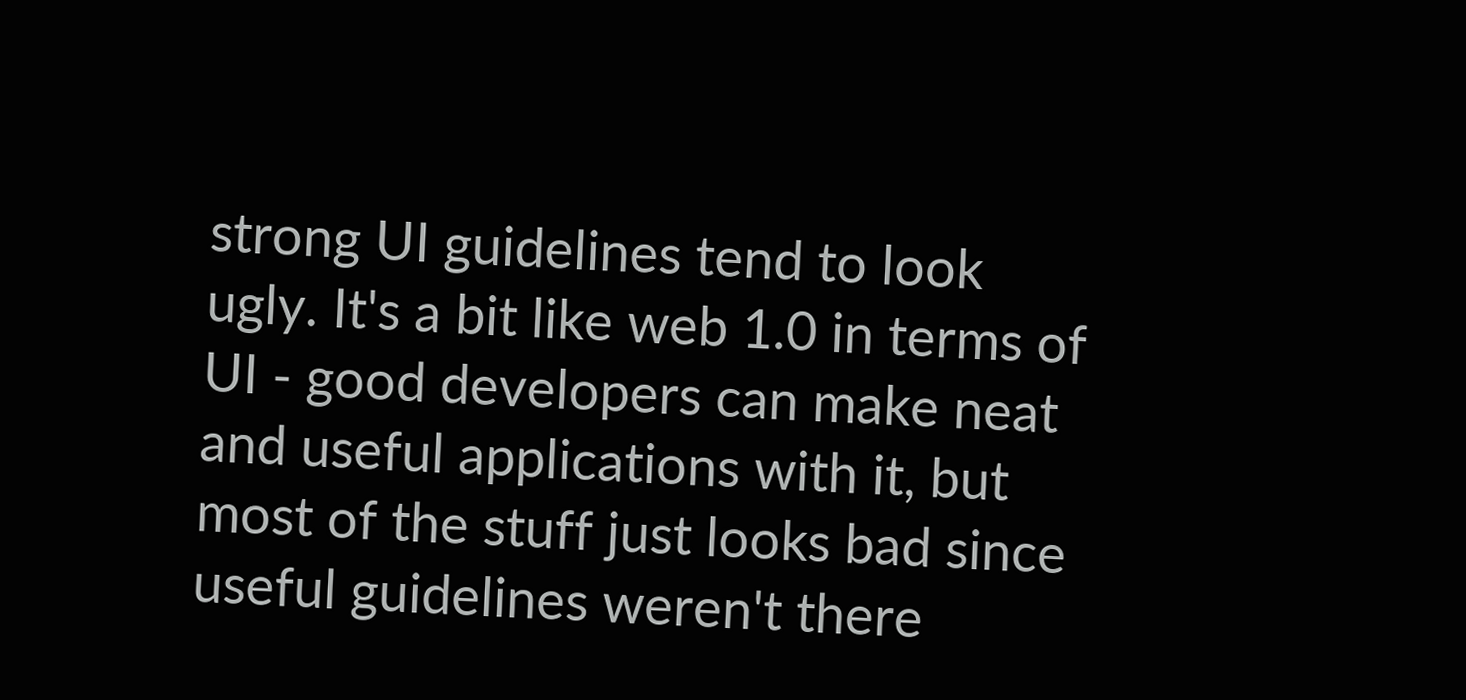strong UI guidelines tend to look ugly. It's a bit like web 1.0 in terms of UI - good developers can make neat and useful applications with it, but most of the stuff just looks bad since useful guidelines weren't there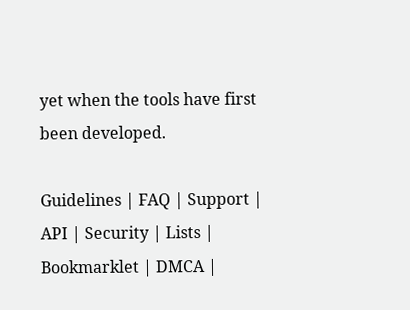yet when the tools have first been developed.

Guidelines | FAQ | Support | API | Security | Lists | Bookmarklet | DMCA |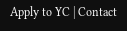Apply to YC | Contact